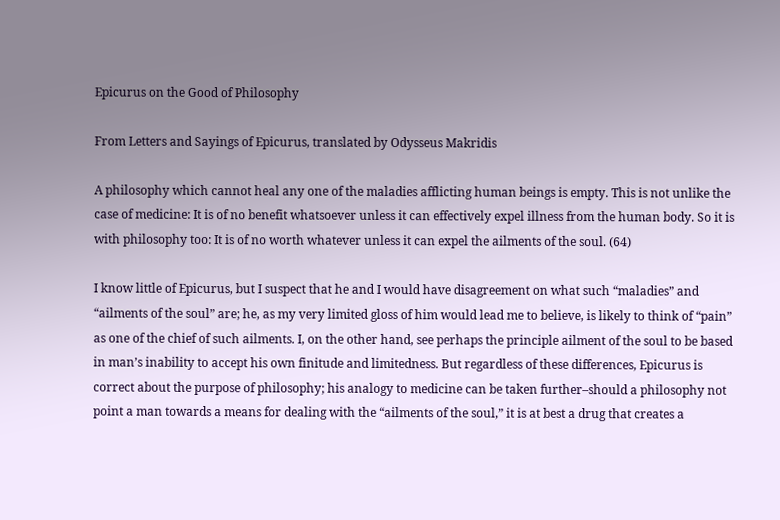Epicurus on the Good of Philosophy

From Letters and Sayings of Epicurus, translated by Odysseus Makridis

A philosophy which cannot heal any one of the maladies afflicting human beings is empty. This is not unlike the case of medicine: It is of no benefit whatsoever unless it can effectively expel illness from the human body. So it is with philosophy too: It is of no worth whatever unless it can expel the ailments of the soul. (64)

I know little of Epicurus, but I suspect that he and I would have disagreement on what such “maladies” and “ailments of the soul” are; he, as my very limited gloss of him would lead me to believe, is likely to think of “pain” as one of the chief of such ailments. I, on the other hand, see perhaps the principle ailment of the soul to be based in man’s inability to accept his own finitude and limitedness. But regardless of these differences, Epicurus is correct about the purpose of philosophy; his analogy to medicine can be taken further–should a philosophy not point a man towards a means for dealing with the “ailments of the soul,” it is at best a drug that creates a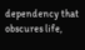dependency that obscures life,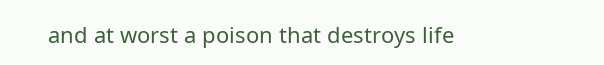and at worst a poison that destroys life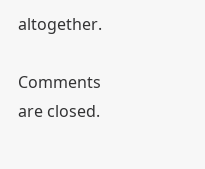altogether.

Comments are closed.